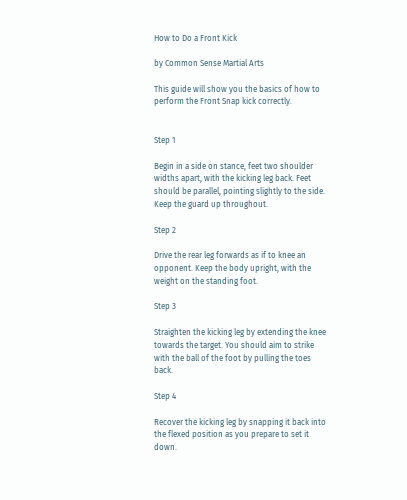How to Do a Front Kick

by Common Sense Martial Arts

This guide will show you the basics of how to perform the Front Snap kick correctly.


Step 1

Begin in a side on stance, feet two shoulder widths apart, with the kicking leg back. Feet should be parallel, pointing slightly to the side. Keep the guard up throughout.

Step 2

Drive the rear leg forwards as if to knee an opponent. Keep the body upright, with the weight on the standing foot.

Step 3

Straighten the kicking leg by extending the knee towards the target. You should aim to strike with the ball of the foot by pulling the toes back.

Step 4

Recover the kicking leg by snapping it back into the flexed position as you prepare to set it down.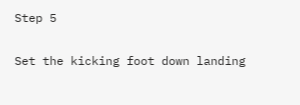Step 5

Set the kicking foot down landing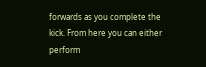forwards as you complete the kick. From here you can either perform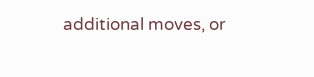additional moves, or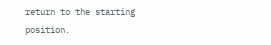return to the starting position.